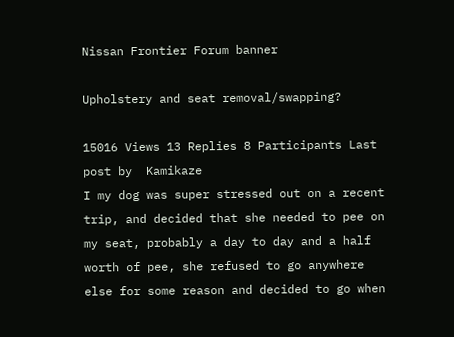Nissan Frontier Forum banner

Upholstery and seat removal/swapping?

15016 Views 13 Replies 8 Participants Last post by  Kamikaze
I my dog was super stressed out on a recent trip, and decided that she needed to pee on my seat, probably a day to day and a half worth of pee, she refused to go anywhere else for some reason and decided to go when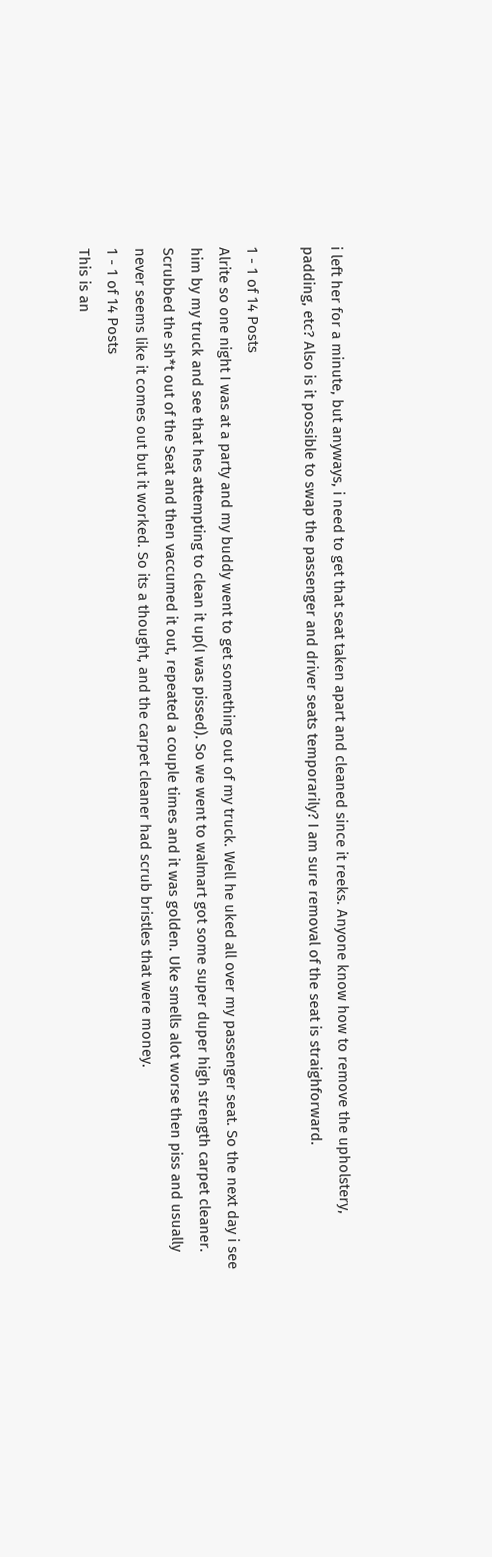i left her for a minute, but anyways, i need to get that seat taken apart and cleaned since it reeks. Anyone know how to remove the upholstery, padding, etc? Also is it possible to swap the passenger and driver seats temporarily? I am sure removal of the seat is straighforward.

1 - 1 of 14 Posts
Alrite so one night I was at a party and my buddy went to get something out of my truck. Well he uked all over my passenger seat. So the next day i see him by my truck and see that hes attempting to clean it up(I was pissed). So we went to walmart got some super duper high strength carpet cleaner. Scrubbed the sh*t out of the Seat and then vaccumed it out, repeated a couple times and it was golden. Uke smells alot worse then piss and usually never seems like it comes out but it worked. So its a thought, and the carpet cleaner had scrub bristles that were money.
1 - 1 of 14 Posts
This is an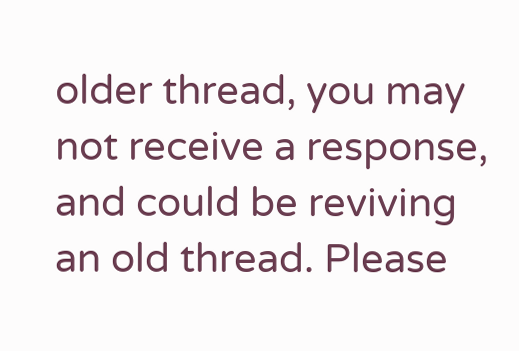older thread, you may not receive a response, and could be reviving an old thread. Please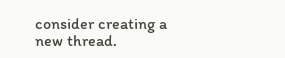consider creating a new thread.